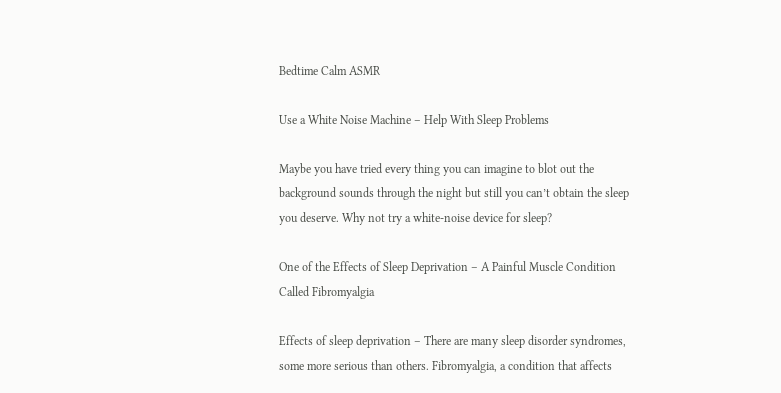Bedtime Calm ASMR

Use a White Noise Machine – Help With Sleep Problems

Maybe you have tried every thing you can imagine to blot out the background sounds through the night but still you can’t obtain the sleep you deserve. Why not try a white-noise device for sleep?

One of the Effects of Sleep Deprivation – A Painful Muscle Condition Called Fibromyalgia

Effects of sleep deprivation – There are many sleep disorder syndromes, some more serious than others. Fibromyalgia, a condition that affects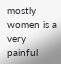mostly women is a very painful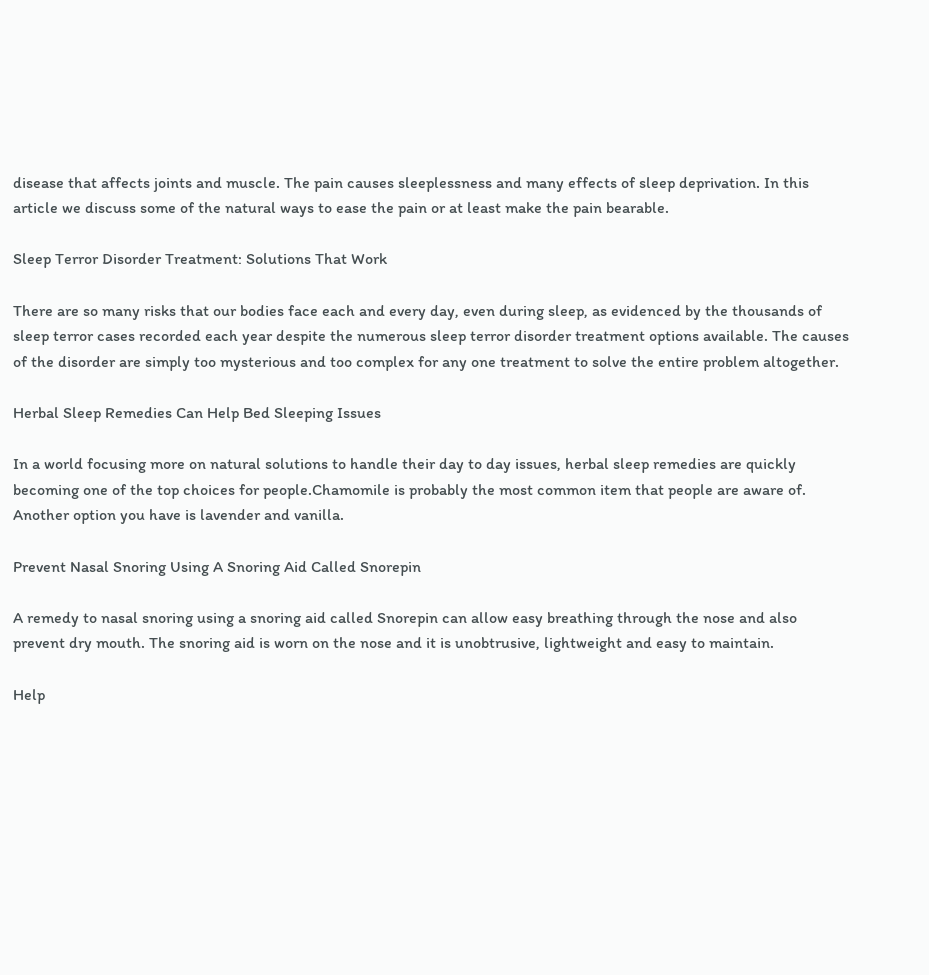disease that affects joints and muscle. The pain causes sleeplessness and many effects of sleep deprivation. In this article we discuss some of the natural ways to ease the pain or at least make the pain bearable.

Sleep Terror Disorder Treatment: Solutions That Work

There are so many risks that our bodies face each and every day, even during sleep, as evidenced by the thousands of sleep terror cases recorded each year despite the numerous sleep terror disorder treatment options available. The causes of the disorder are simply too mysterious and too complex for any one treatment to solve the entire problem altogether.

Herbal Sleep Remedies Can Help Bed Sleeping Issues

In a world focusing more on natural solutions to handle their day to day issues, herbal sleep remedies are quickly becoming one of the top choices for people.Chamomile is probably the most common item that people are aware of. Another option you have is lavender and vanilla.

Prevent Nasal Snoring Using A Snoring Aid Called Snorepin

A remedy to nasal snoring using a snoring aid called Snorepin can allow easy breathing through the nose and also prevent dry mouth. The snoring aid is worn on the nose and it is unobtrusive, lightweight and easy to maintain.

Help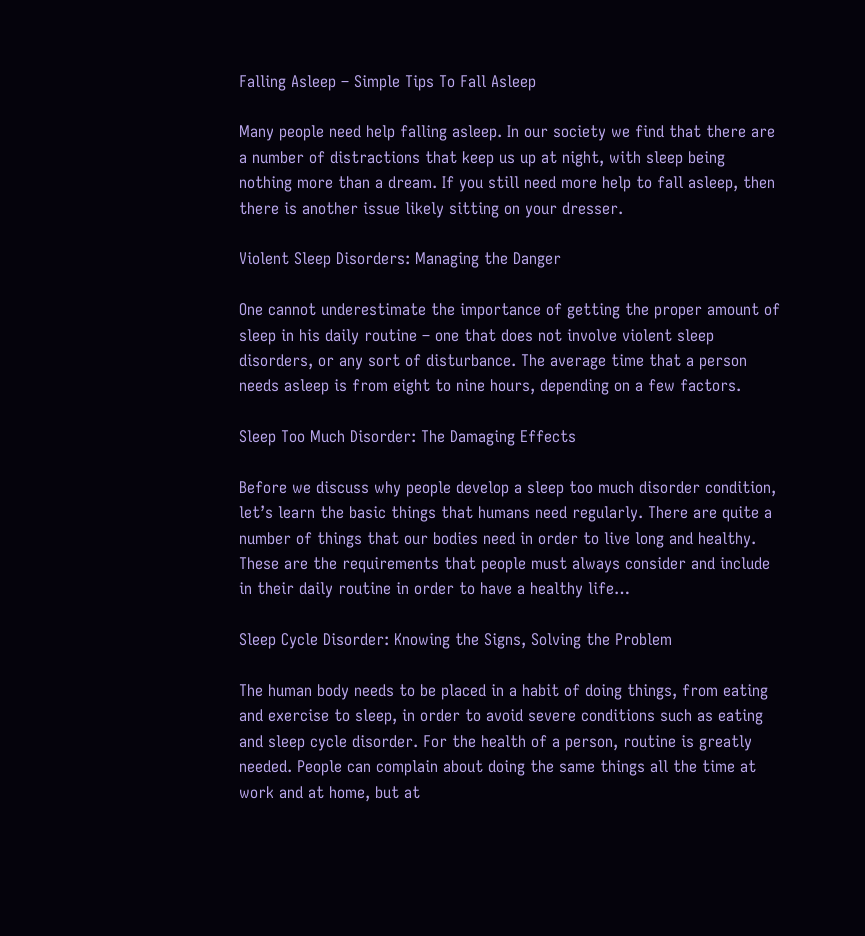Falling Asleep – Simple Tips To Fall Asleep

Many people need help falling asleep. In our society we find that there are a number of distractions that keep us up at night, with sleep being nothing more than a dream. If you still need more help to fall asleep, then there is another issue likely sitting on your dresser.

Violent Sleep Disorders: Managing the Danger

One cannot underestimate the importance of getting the proper amount of sleep in his daily routine – one that does not involve violent sleep disorders, or any sort of disturbance. The average time that a person needs asleep is from eight to nine hours, depending on a few factors.

Sleep Too Much Disorder: The Damaging Effects

Before we discuss why people develop a sleep too much disorder condition, let’s learn the basic things that humans need regularly. There are quite a number of things that our bodies need in order to live long and healthy. These are the requirements that people must always consider and include in their daily routine in order to have a healthy life…

Sleep Cycle Disorder: Knowing the Signs, Solving the Problem

The human body needs to be placed in a habit of doing things, from eating and exercise to sleep, in order to avoid severe conditions such as eating and sleep cycle disorder. For the health of a person, routine is greatly needed. People can complain about doing the same things all the time at work and at home, but at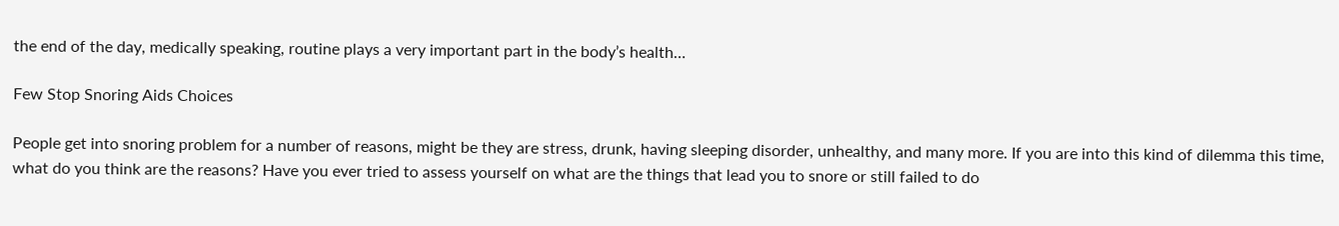the end of the day, medically speaking, routine plays a very important part in the body’s health…

Few Stop Snoring Aids Choices

People get into snoring problem for a number of reasons, might be they are stress, drunk, having sleeping disorder, unhealthy, and many more. If you are into this kind of dilemma this time, what do you think are the reasons? Have you ever tried to assess yourself on what are the things that lead you to snore or still failed to do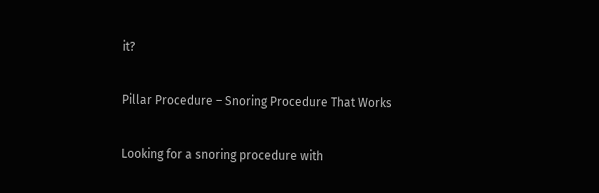it?

Pillar Procedure – Snoring Procedure That Works

Looking for a snoring procedure with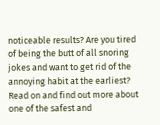noticeable results? Are you tired of being the butt of all snoring jokes and want to get rid of the annoying habit at the earliest? Read on and find out more about one of the safest and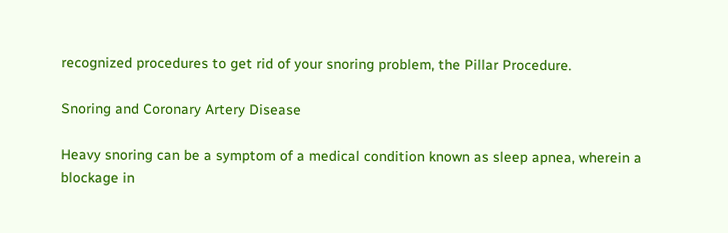recognized procedures to get rid of your snoring problem, the Pillar Procedure.

Snoring and Coronary Artery Disease

Heavy snoring can be a symptom of a medical condition known as sleep apnea, wherein a blockage in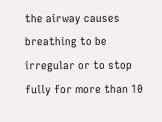the airway causes breathing to be irregular or to stop fully for more than 10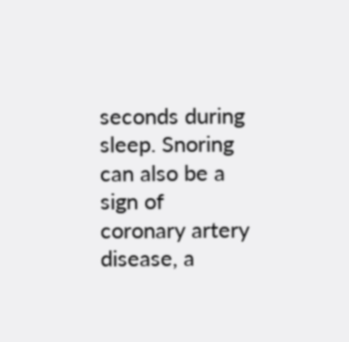seconds during sleep. Snoring can also be a sign of coronary artery disease, a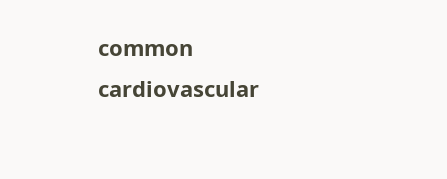common cardiovascular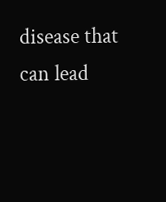disease that can lead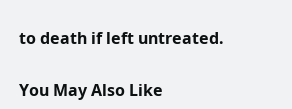to death if left untreated.

You May Also Like